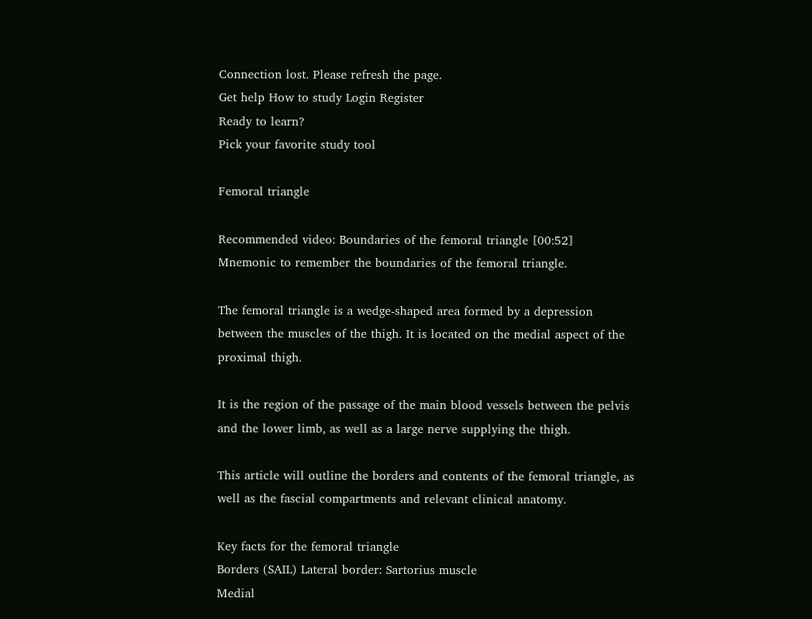Connection lost. Please refresh the page.
Get help How to study Login Register
Ready to learn?
Pick your favorite study tool

Femoral triangle

Recommended video: Boundaries of the femoral triangle [00:52]
Mnemonic to remember the boundaries of the femoral triangle.

The femoral triangle is a wedge-shaped area formed by a depression between the muscles of the thigh. It is located on the medial aspect of the proximal thigh.

It is the region of the passage of the main blood vessels between the pelvis and the lower limb, as well as a large nerve supplying the thigh.

This article will outline the borders and contents of the femoral triangle, as well as the fascial compartments and relevant clinical anatomy.

Key facts for the femoral triangle
Borders (SAIL) Lateral border: Sartorius muscle
Medial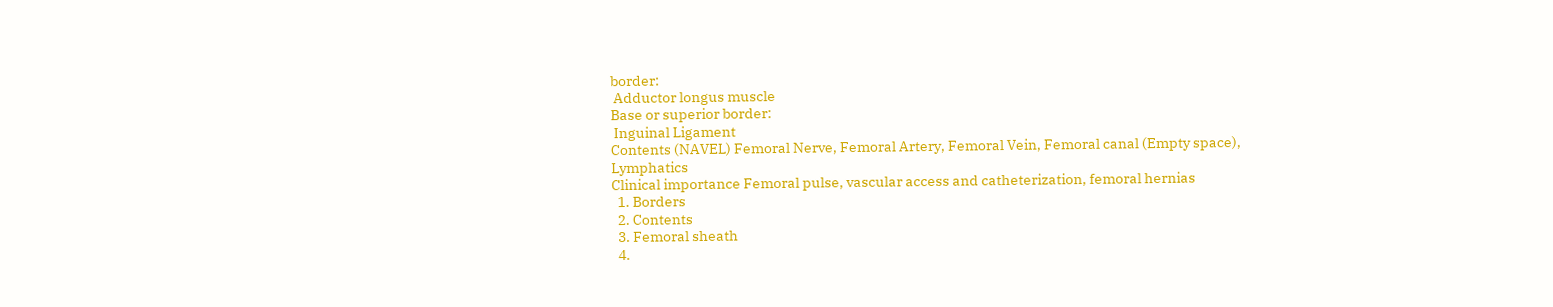border:
 Adductor longus muscle
Base or superior border:
 Inguinal Ligament
Contents (NAVEL) Femoral Nerve, Femoral Artery, Femoral Vein, Femoral canal (Empty space), Lymphatics
Clinical importance Femoral pulse, vascular access and catheterization, femoral hernias
  1. Borders
  2. Contents
  3. Femoral sheath
  4.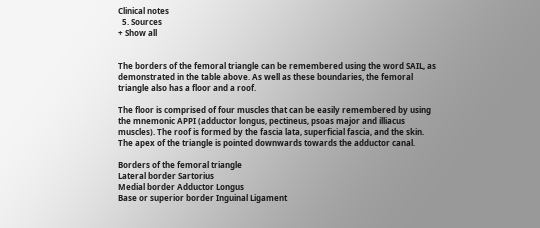Clinical notes
  5. Sources
+ Show all


The borders of the femoral triangle can be remembered using the word SAIL, as demonstrated in the table above. As well as these boundaries, the femoral triangle also has a floor and a roof.

The floor is comprised of four muscles that can be easily remembered by using the mnemonic APPI (adductor longus, pectineus, psoas major and illiacus muscles). The roof is formed by the fascia lata, superficial fascia, and the skin. The apex of the triangle is pointed downwards towards the adductor canal.

Borders of the femoral triangle
Lateral border Sartorius
Medial border Adductor Longus
Base or superior border Inguinal Ligament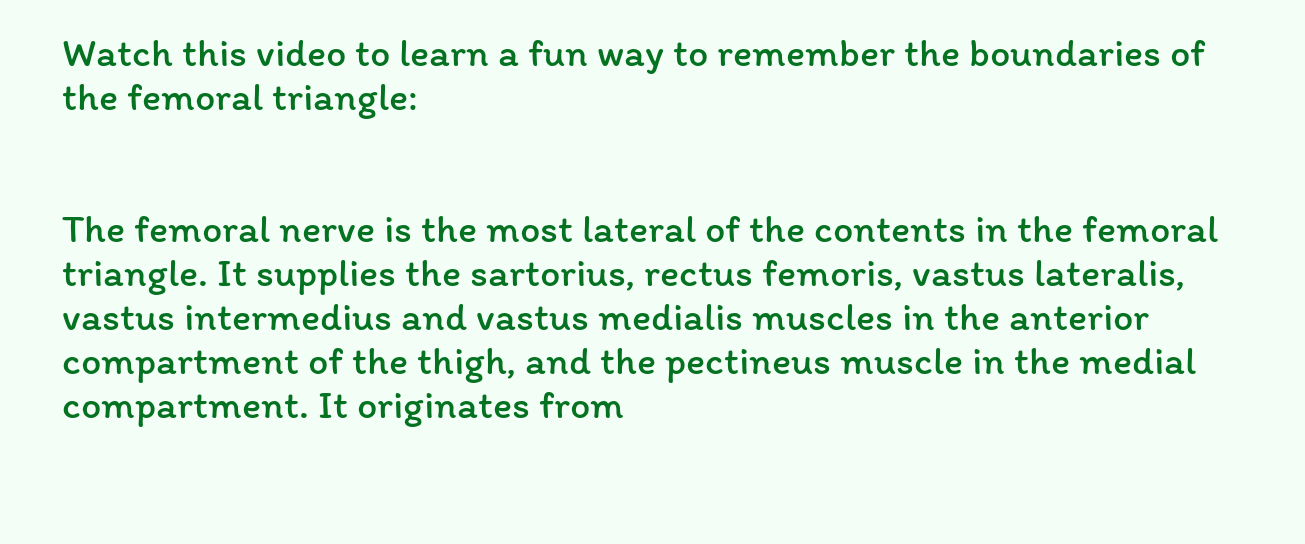Watch this video to learn a fun way to remember the boundaries of the femoral triangle:


The femoral nerve is the most lateral of the contents in the femoral triangle. It supplies the sartorius, rectus femoris, vastus lateralis, vastus intermedius and vastus medialis muscles in the anterior compartment of the thigh, and the pectineus muscle in the medial compartment. It originates from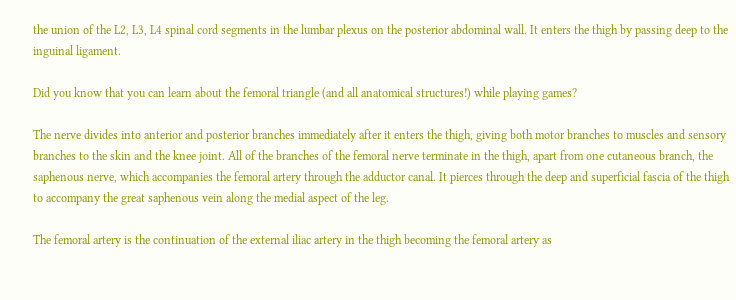the union of the L2, L3, L4 spinal cord segments in the lumbar plexus on the posterior abdominal wall. It enters the thigh by passing deep to the inguinal ligament.

Did you know that you can learn about the femoral triangle (and all anatomical structures!) while playing games?

The nerve divides into anterior and posterior branches immediately after it enters the thigh, giving both motor branches to muscles and sensory branches to the skin and the knee joint. All of the branches of the femoral nerve terminate in the thigh, apart from one cutaneous branch, the saphenous nerve, which accompanies the femoral artery through the adductor canal. It pierces through the deep and superficial fascia of the thigh to accompany the great saphenous vein along the medial aspect of the leg.

The femoral artery is the continuation of the external iliac artery in the thigh becoming the femoral artery as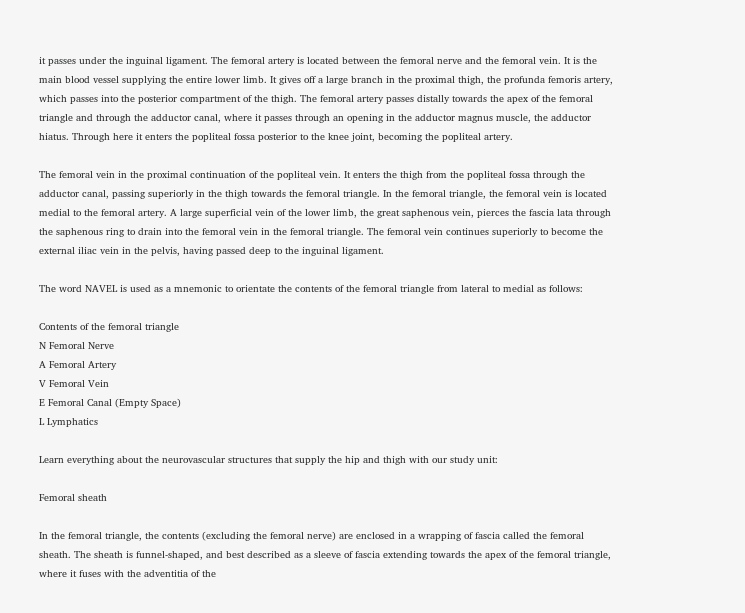it passes under the inguinal ligament. The femoral artery is located between the femoral nerve and the femoral vein. It is the main blood vessel supplying the entire lower limb. It gives off a large branch in the proximal thigh, the profunda femoris artery, which passes into the posterior compartment of the thigh. The femoral artery passes distally towards the apex of the femoral triangle and through the adductor canal, where it passes through an opening in the adductor magnus muscle, the adductor hiatus. Through here it enters the popliteal fossa posterior to the knee joint, becoming the popliteal artery.

The femoral vein in the proximal continuation of the popliteal vein. It enters the thigh from the popliteal fossa through the adductor canal, passing superiorly in the thigh towards the femoral triangle. In the femoral triangle, the femoral vein is located medial to the femoral artery. A large superficial vein of the lower limb, the great saphenous vein, pierces the fascia lata through the saphenous ring to drain into the femoral vein in the femoral triangle. The femoral vein continues superiorly to become the external iliac vein in the pelvis, having passed deep to the inguinal ligament.

The word NAVEL is used as a mnemonic to orientate the contents of the femoral triangle from lateral to medial as follows:

Contents of the femoral triangle
N Femoral Nerve
A Femoral Artery
V Femoral Vein
E Femoral Canal (Empty Space)
L Lymphatics

Learn everything about the neurovascular structures that supply the hip and thigh with our study unit:

Femoral sheath

In the femoral triangle, the contents (excluding the femoral nerve) are enclosed in a wrapping of fascia called the femoral sheath. The sheath is funnel-shaped, and best described as a sleeve of fascia extending towards the apex of the femoral triangle, where it fuses with the adventitia of the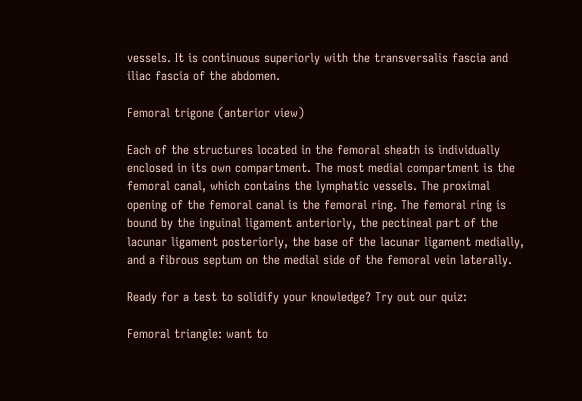vessels. It is continuous superiorly with the transversalis fascia and iliac fascia of the abdomen.

Femoral trigone (anterior view)

Each of the structures located in the femoral sheath is individually enclosed in its own compartment. The most medial compartment is the femoral canal, which contains the lymphatic vessels. The proximal opening of the femoral canal is the femoral ring. The femoral ring is bound by the inguinal ligament anteriorly, the pectineal part of the lacunar ligament posteriorly, the base of the lacunar ligament medially, and a fibrous septum on the medial side of the femoral vein laterally.

Ready for a test to solidify your knowledge? Try out our quiz:

Femoral triangle: want to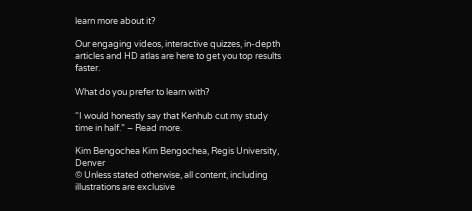learn more about it?

Our engaging videos, interactive quizzes, in-depth articles and HD atlas are here to get you top results faster.

What do you prefer to learn with?

“I would honestly say that Kenhub cut my study time in half.” – Read more.

Kim Bengochea Kim Bengochea, Regis University, Denver
© Unless stated otherwise, all content, including illustrations are exclusive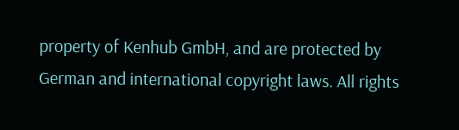property of Kenhub GmbH, and are protected by German and international copyright laws. All rights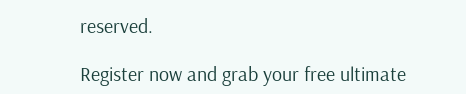reserved.

Register now and grab your free ultimate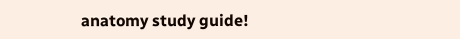anatomy study guide!